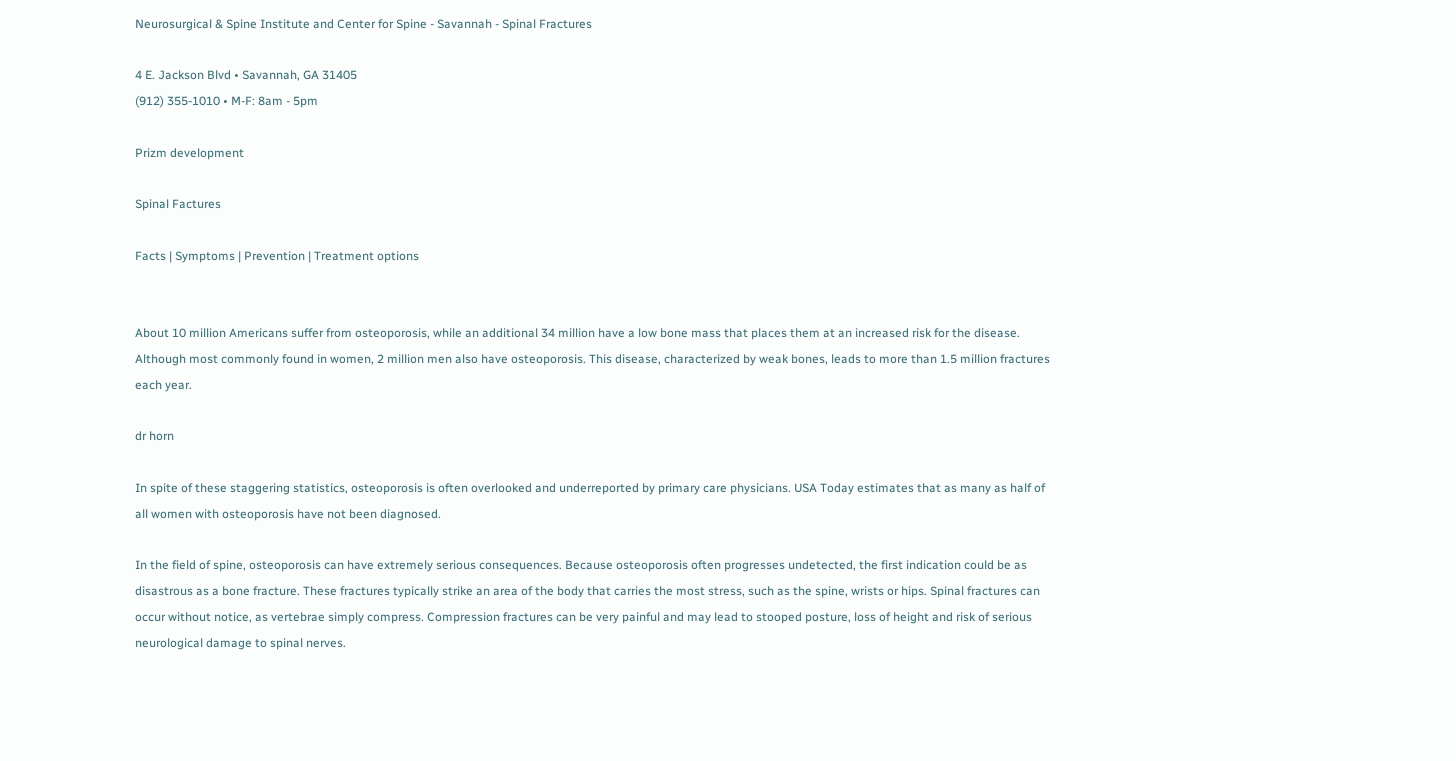Neurosurgical & Spine Institute and Center for Spine - Savannah - Spinal Fractures

4 E. Jackson Blvd • Savannah, GA 31405
(912) 355-1010 • M-F: 8am - 5pm

Prizm development

Spinal Factures

Facts | Symptoms | Prevention | Treatment options


About 10 million Americans suffer from osteoporosis, while an additional 34 million have a low bone mass that places them at an increased risk for the disease. Although most commonly found in women, 2 million men also have osteoporosis. This disease, characterized by weak bones, leads to more than 1.5 million fractures each year.

dr horn

In spite of these staggering statistics, osteoporosis is often overlooked and underreported by primary care physicians. USA Today estimates that as many as half of all women with osteoporosis have not been diagnosed.

In the field of spine, osteoporosis can have extremely serious consequences. Because osteoporosis often progresses undetected, the first indication could be as disastrous as a bone fracture. These fractures typically strike an area of the body that carries the most stress, such as the spine, wrists or hips. Spinal fractures can occur without notice, as vertebrae simply compress. Compression fractures can be very painful and may lead to stooped posture, loss of height and risk of serious neurological damage to spinal nerves.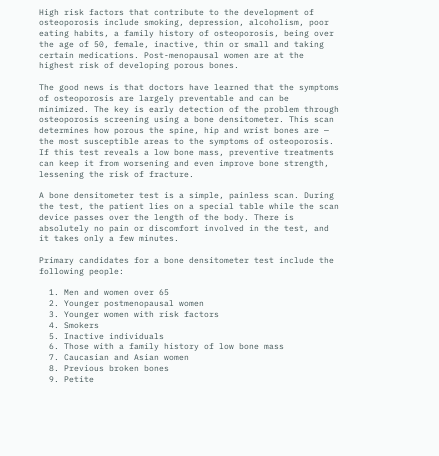High risk factors that contribute to the development of osteoporosis include smoking, depression, alcoholism, poor eating habits, a family history of osteoporosis, being over the age of 50, female, inactive, thin or small and taking certain medications. Post-menopausal women are at the highest risk of developing porous bones.

The good news is that doctors have learned that the symptoms of osteoporosis are largely preventable and can be minimized. The key is early detection of the problem through osteoporosis screening using a bone densitometer. This scan determines how porous the spine, hip and wrist bones are — the most susceptible areas to the symptoms of osteoporosis. If this test reveals a low bone mass, preventive treatments can keep it from worsening and even improve bone strength, lessening the risk of fracture.

A bone densitometer test is a simple, painless scan. During the test, the patient lies on a special table while the scan device passes over the length of the body. There is absolutely no pain or discomfort involved in the test, and it takes only a few minutes.

Primary candidates for a bone densitometer test include the following people:

  1. Men and women over 65
  2. Younger postmenopausal women
  3. Younger women with risk factors
  4. Smokers
  5. Inactive individuals
  6. Those with a family history of low bone mass
  7. Caucasian and Asian women
  8. Previous broken bones
  9. Petite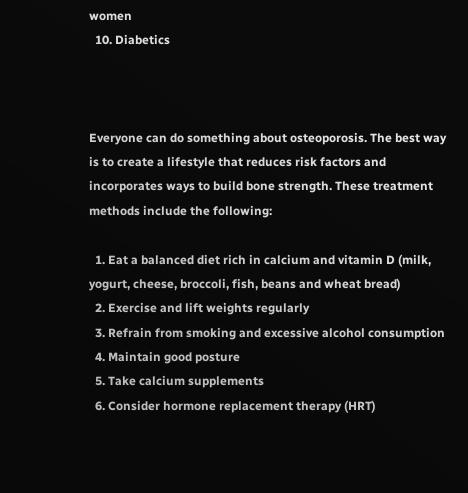women
  10. Diabetics



Everyone can do something about osteoporosis. The best way is to create a lifestyle that reduces risk factors and incorporates ways to build bone strength. These treatment methods include the following:

  1. Eat a balanced diet rich in calcium and vitamin D (milk, yogurt, cheese, broccoli, fish, beans and wheat bread)
  2. Exercise and lift weights regularly
  3. Refrain from smoking and excessive alcohol consumption
  4. Maintain good posture
  5. Take calcium supplements
  6. Consider hormone replacement therapy (HRT)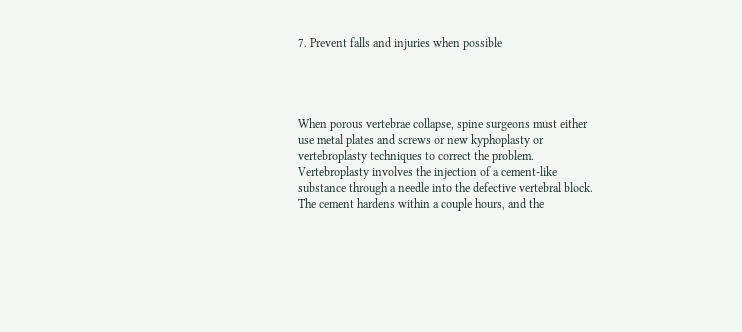7. Prevent falls and injuries when possible




When porous vertebrae collapse, spine surgeons must either use metal plates and screws or new kyphoplasty or vertebroplasty techniques to correct the problem. Vertebroplasty involves the injection of a cement-like substance through a needle into the defective vertebral block. The cement hardens within a couple hours, and the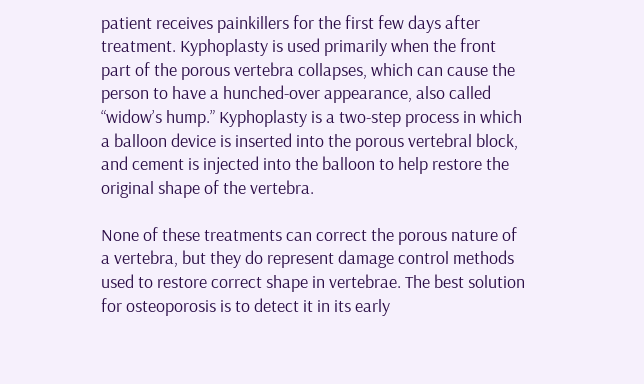patient receives painkillers for the first few days after treatment. Kyphoplasty is used primarily when the front part of the porous vertebra collapses, which can cause the person to have a hunched-over appearance, also called “widow’s hump.” Kyphoplasty is a two-step process in which a balloon device is inserted into the porous vertebral block, and cement is injected into the balloon to help restore the original shape of the vertebra.

None of these treatments can correct the porous nature of a vertebra, but they do represent damage control methods used to restore correct shape in vertebrae. The best solution for osteoporosis is to detect it in its early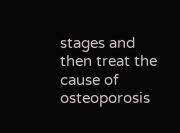stages and then treat the cause of osteoporosis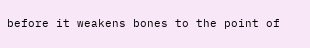before it weakens bones to the point of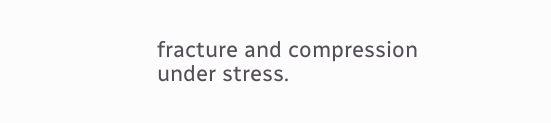fracture and compression under stress.